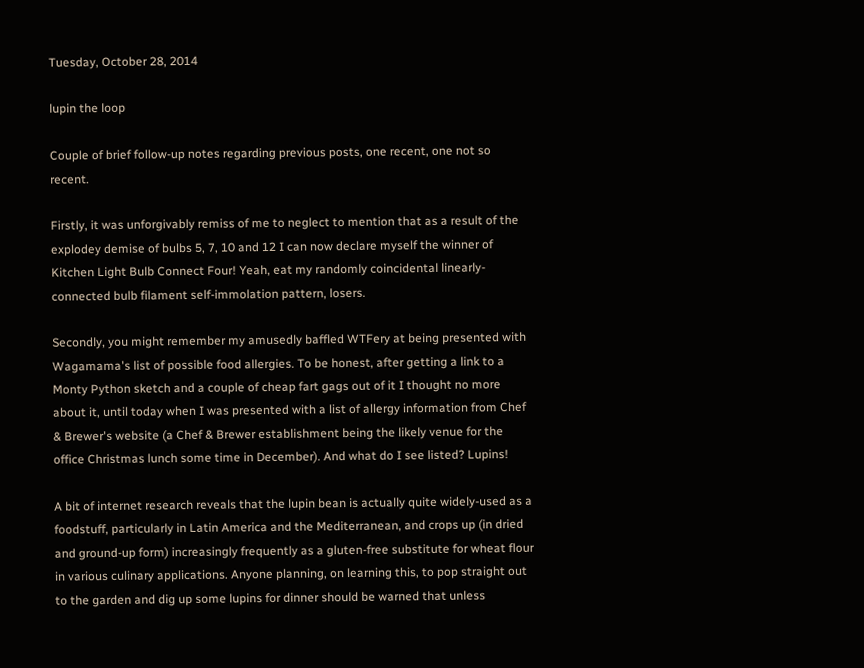Tuesday, October 28, 2014

lupin the loop

Couple of brief follow-up notes regarding previous posts, one recent, one not so recent.

Firstly, it was unforgivably remiss of me to neglect to mention that as a result of the explodey demise of bulbs 5, 7, 10 and 12 I can now declare myself the winner of Kitchen Light Bulb Connect Four! Yeah, eat my randomly coincidental linearly-connected bulb filament self-immolation pattern, losers.

Secondly, you might remember my amusedly baffled WTFery at being presented with Wagamama's list of possible food allergies. To be honest, after getting a link to a Monty Python sketch and a couple of cheap fart gags out of it I thought no more about it, until today when I was presented with a list of allergy information from Chef & Brewer's website (a Chef & Brewer establishment being the likely venue for the office Christmas lunch some time in December). And what do I see listed? Lupins!

A bit of internet research reveals that the lupin bean is actually quite widely-used as a foodstuff, particularly in Latin America and the Mediterranean, and crops up (in dried and ground-up form) increasingly frequently as a gluten-free substitute for wheat flour in various culinary applications. Anyone planning, on learning this, to pop straight out to the garden and dig up some lupins for dinner should be warned that unless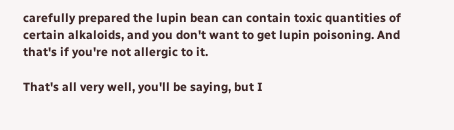carefully prepared the lupin bean can contain toxic quantities of certain alkaloids, and you don't want to get lupin poisoning. And that's if you're not allergic to it.

That's all very well, you'll be saying, but I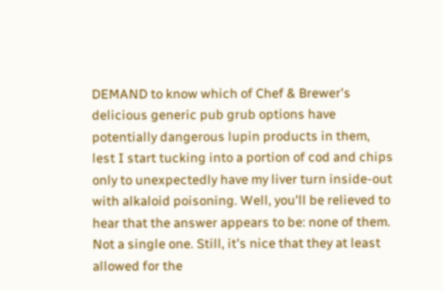DEMAND to know which of Chef & Brewer's delicious generic pub grub options have potentially dangerous lupin products in them, lest I start tucking into a portion of cod and chips only to unexpectedly have my liver turn inside-out with alkaloid poisoning. Well, you'll be relieved to hear that the answer appears to be: none of them. Not a single one. Still, it's nice that they at least allowed for the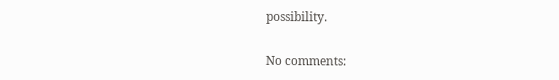possibility.

No comments: